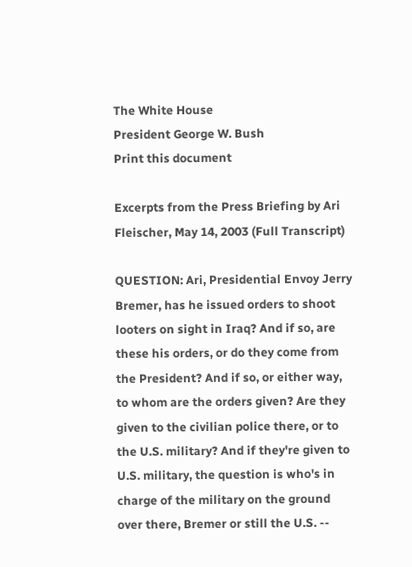The White House
President George W. Bush
Print this document

Excerpts from the Press Briefing by Ari Fleischer, May 14, 2003 (Full Transcript)

QUESTION: Ari, Presidential Envoy Jerry Bremer, has he issued orders to shoot looters on sight in Iraq? And if so, are these his orders, or do they come from the President? And if so, or either way, to whom are the orders given? Are they given to the civilian police there, or to the U.S. military? And if they're given to U.S. military, the question is who's in charge of the military on the ground over there, Bremer or still the U.S. --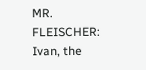MR. FLEISCHER: Ivan, the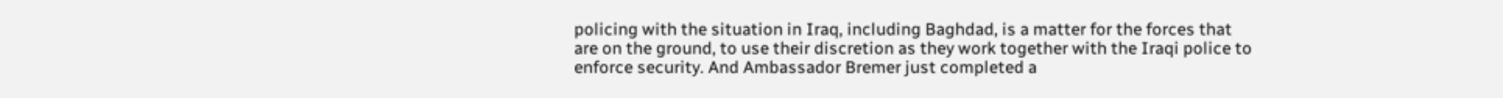policing with the situation in Iraq, including Baghdad, is a matter for the forces that are on the ground, to use their discretion as they work together with the Iraqi police to enforce security. And Ambassador Bremer just completed a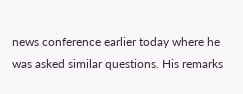news conference earlier today where he was asked similar questions. His remarks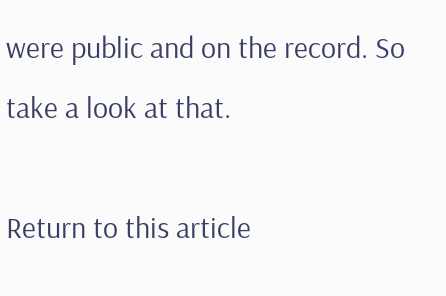were public and on the record. So take a look at that.

Return to this article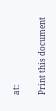at:

Print this document